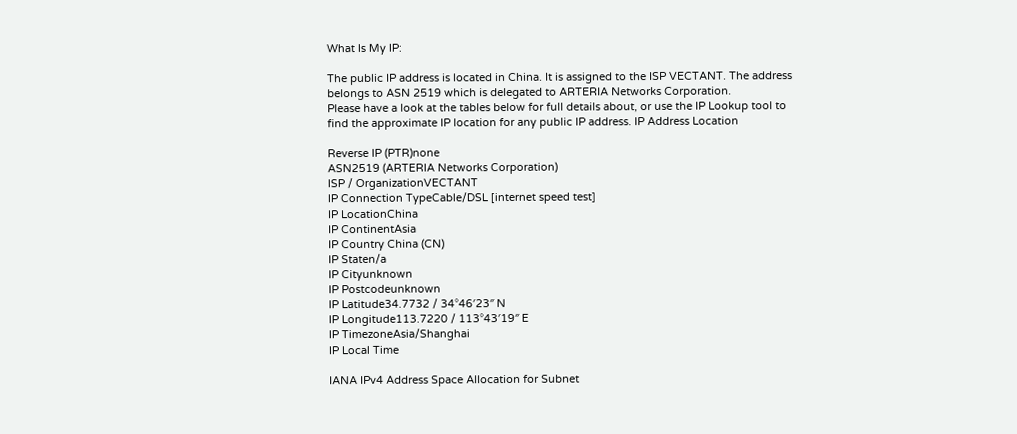What Is My IP:

The public IP address is located in China. It is assigned to the ISP VECTANT. The address belongs to ASN 2519 which is delegated to ARTERIA Networks Corporation.
Please have a look at the tables below for full details about, or use the IP Lookup tool to find the approximate IP location for any public IP address. IP Address Location

Reverse IP (PTR)none
ASN2519 (ARTERIA Networks Corporation)
ISP / OrganizationVECTANT
IP Connection TypeCable/DSL [internet speed test]
IP LocationChina
IP ContinentAsia
IP Country China (CN)
IP Staten/a
IP Cityunknown
IP Postcodeunknown
IP Latitude34.7732 / 34°46′23″ N
IP Longitude113.7220 / 113°43′19″ E
IP TimezoneAsia/Shanghai
IP Local Time

IANA IPv4 Address Space Allocation for Subnet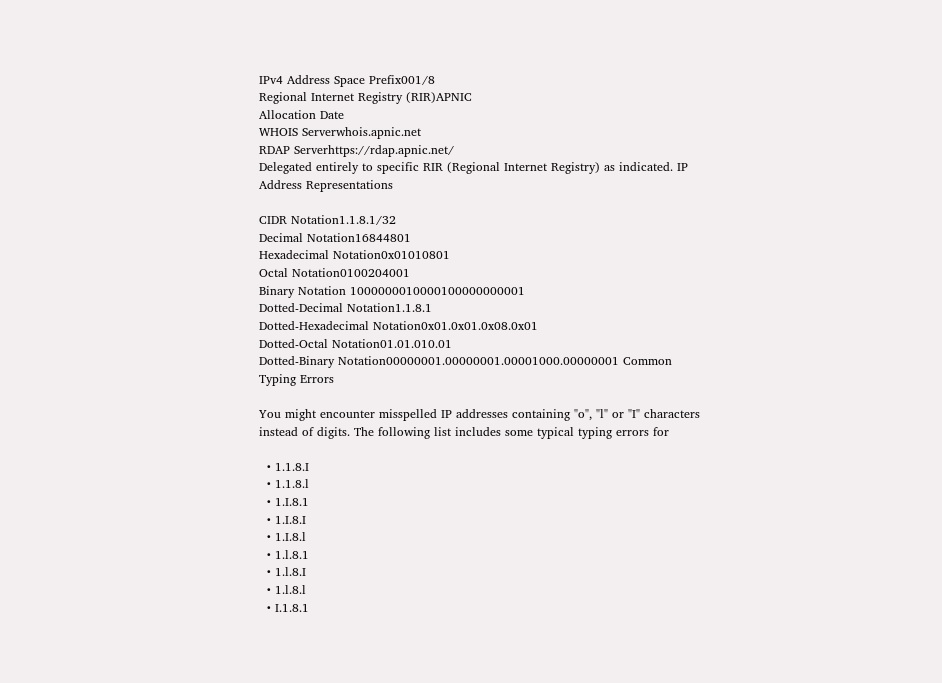IPv4 Address Space Prefix001/8
Regional Internet Registry (RIR)APNIC
Allocation Date
WHOIS Serverwhois.apnic.net
RDAP Serverhttps://rdap.apnic.net/
Delegated entirely to specific RIR (Regional Internet Registry) as indicated. IP Address Representations

CIDR Notation1.1.8.1/32
Decimal Notation16844801
Hexadecimal Notation0x01010801
Octal Notation0100204001
Binary Notation 1000000010000100000000001
Dotted-Decimal Notation1.1.8.1
Dotted-Hexadecimal Notation0x01.0x01.0x08.0x01
Dotted-Octal Notation01.01.010.01
Dotted-Binary Notation00000001.00000001.00001000.00000001 Common Typing Errors

You might encounter misspelled IP addresses containing "o", "l" or "I" characters instead of digits. The following list includes some typical typing errors for

  • 1.1.8.I
  • 1.1.8.l
  • 1.I.8.1
  • 1.I.8.I
  • 1.I.8.l
  • 1.l.8.1
  • 1.l.8.I
  • 1.l.8.l
  • I.1.8.1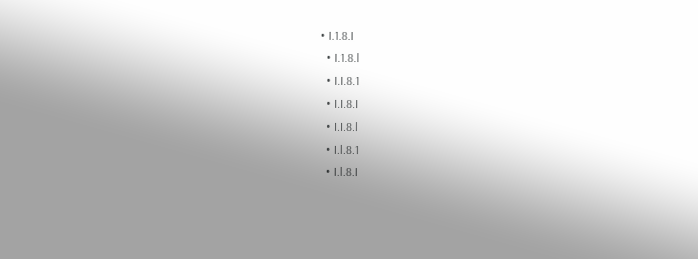• I.1.8.I
  • I.1.8.l
  • I.I.8.1
  • I.I.8.I
  • I.I.8.l
  • I.l.8.1
  • I.l.8.I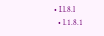• I.l.8.l
  • l.1.8.1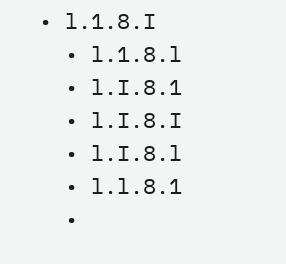• l.1.8.I
  • l.1.8.l
  • l.I.8.1
  • l.I.8.I
  • l.I.8.l
  • l.l.8.1
  •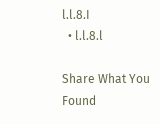l.l.8.I
  • l.l.8.l

Share What You Found